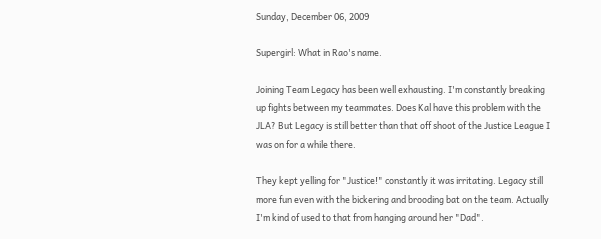Sunday, December 06, 2009

Supergirl: What in Rao's name.

Joining Team Legacy has been well exhausting. I'm constantly breaking up fights between my teammates. Does Kal have this problem with the JLA? But Legacy is still better than that off shoot of the Justice League I was on for a while there.

They kept yelling for "Justice!" constantly it was irritating. Legacy still more fun even with the bickering and brooding bat on the team. Actually I'm kind of used to that from hanging around her "Dad".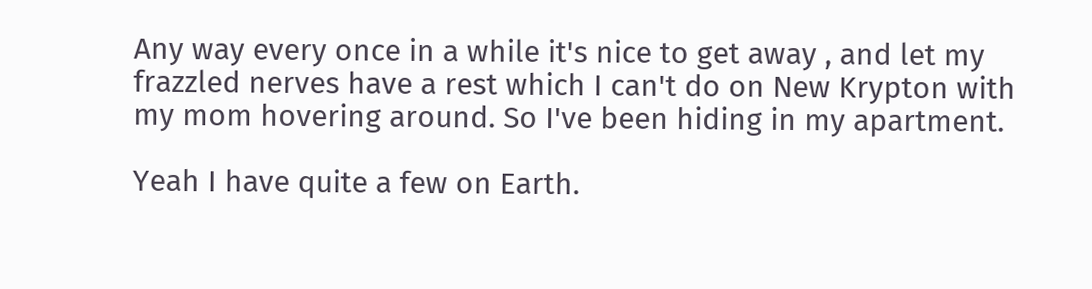Any way every once in a while it's nice to get away , and let my frazzled nerves have a rest which I can't do on New Krypton with my mom hovering around. So I've been hiding in my apartment.

Yeah I have quite a few on Earth.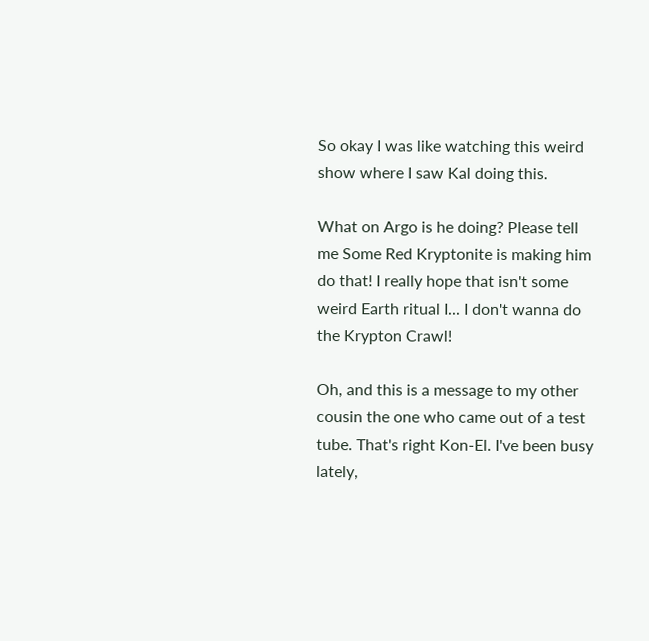So okay I was like watching this weird show where I saw Kal doing this.

What on Argo is he doing? Please tell me Some Red Kryptonite is making him do that! I really hope that isn't some weird Earth ritual I... I don't wanna do the Krypton Crawl!

Oh, and this is a message to my other cousin the one who came out of a test tube. That's right Kon-El. I've been busy lately,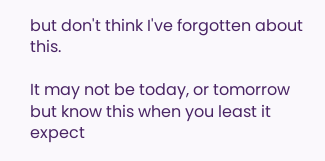but don't think I've forgotten about this.

It may not be today, or tomorrow but know this when you least it expect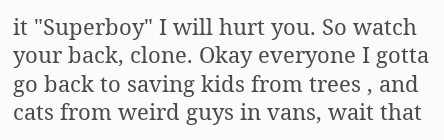it "Superboy" I will hurt you. So watch your back, clone. Okay everyone I gotta go back to saving kids from trees , and cats from weird guys in vans, wait that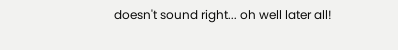doesn't sound right... oh well later all!